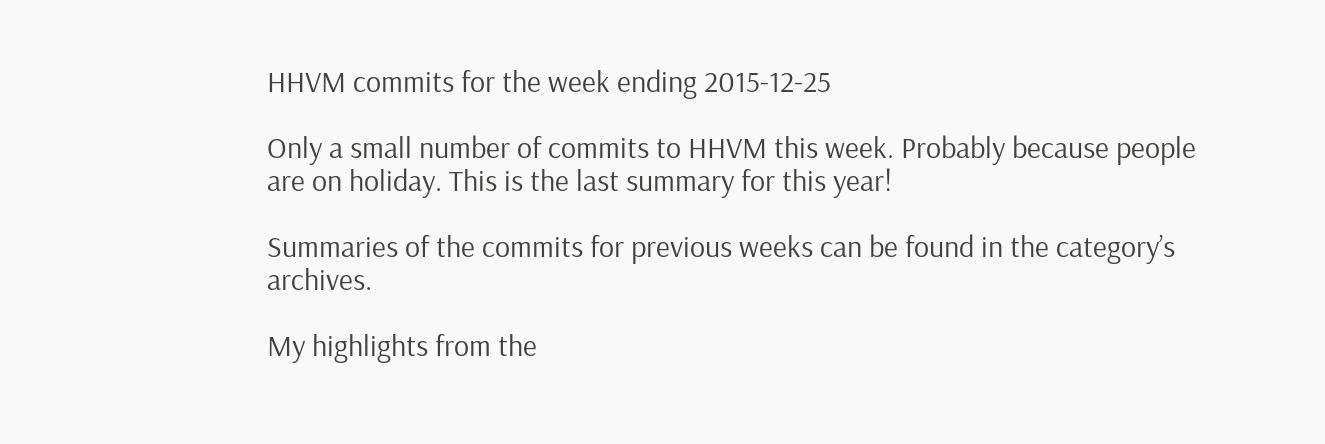HHVM commits for the week ending 2015-12-25

Only a small number of commits to HHVM this week. Probably because people are on holiday. This is the last summary for this year!

Summaries of the commits for previous weeks can be found in the category’s archives.

My highlights from the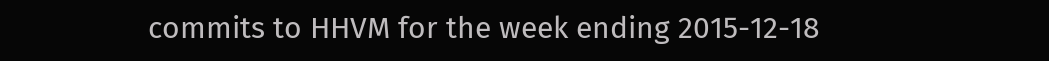commits to HHVM for the week ending 2015-12-18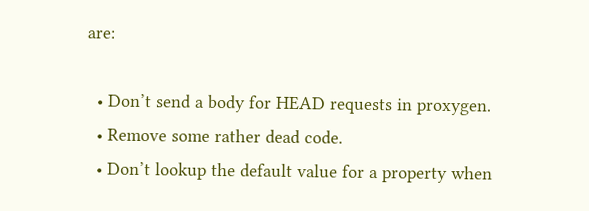are:

  • Don’t send a body for HEAD requests in proxygen.
  • Remove some rather dead code.
  • Don’t lookup the default value for a property when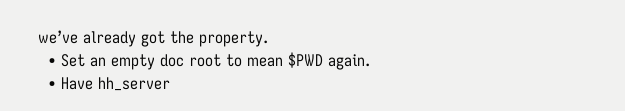we’ve already got the property.
  • Set an empty doc root to mean $PWD again.
  • Have hh_server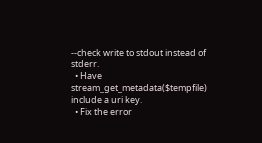--check write to stdout instead of stderr.
  • Have stream_get_metadata($tempfile) include a uri key.
  • Fix the error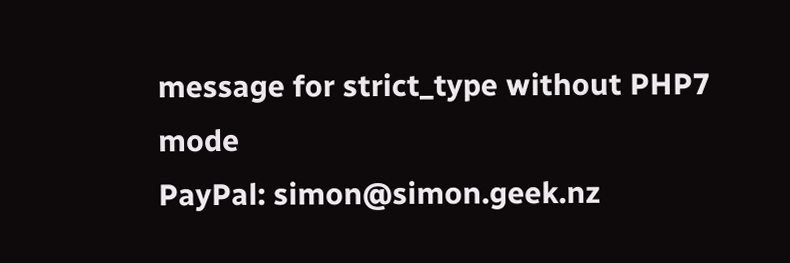message for strict_type without PHP7 mode
PayPal: simon@simon.geek.nz